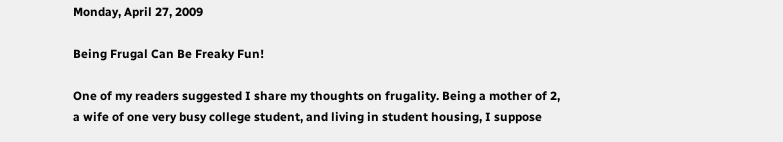Monday, April 27, 2009

Being Frugal Can Be Freaky Fun!

One of my readers suggested I share my thoughts on frugality. Being a mother of 2, a wife of one very busy college student, and living in student housing, I suppose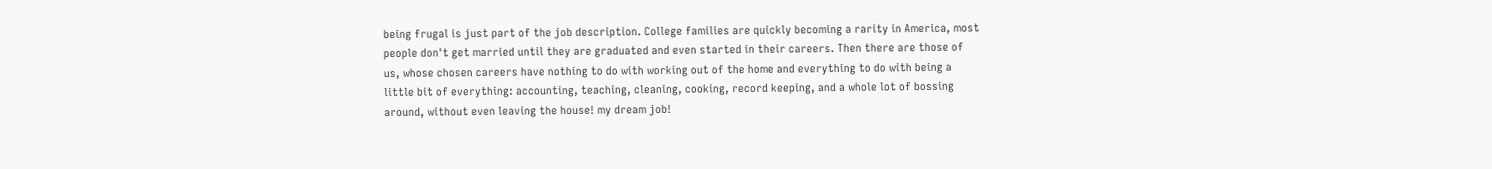being frugal is just part of the job description. College families are quickly becoming a rarity in America, most people don't get married until they are graduated and even started in their careers. Then there are those of us, whose chosen careers have nothing to do with working out of the home and everything to do with being a little bit of everything: accounting, teaching, cleaning, cooking, record keeping, and a whole lot of bossing around, without even leaving the house! my dream job!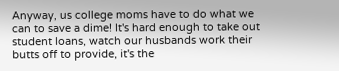Anyway, us college moms have to do what we can to save a dime! It's hard enough to take out student loans, watch our husbands work their butts off to provide, it's the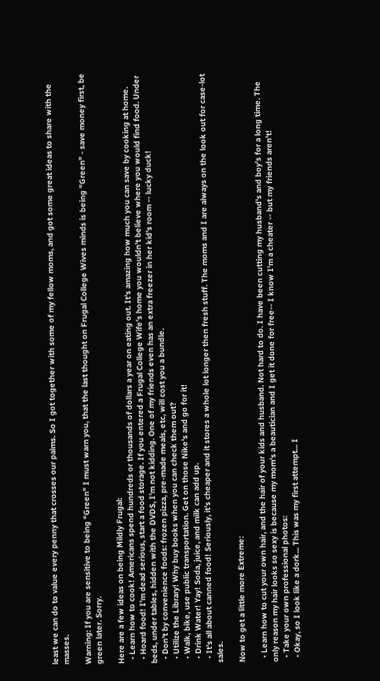least we can do to value every penny that crosses our palms. So I got together with some of my fellow moms, and got some great ideas to share with the masses.

Warning: If you are sensitive to being "Green" I must warn you, that the last thought on Frugal College Wives minds is being "Green" - save money first, be green later. Sorry.

Here are a few ideas on being Mildly Frugal:
  • Learn how to cook! Americans spend hundreds or thousands of dollars a year on eating out. It's amazing how much you can save by cooking at home.
  • Hoard food! I'm dead serious, start a food storage. If you entered a Frugal College Wife's home you wouldn't believe where you would find food. Under beds, under tables, hidden with the DVDS, I'm not kidding. One of my friends even has an extra freezer in her kid's room -- lucky duck!
  • Don't by convenience foods: frozen pizza, pre-made meals, etc, will cost you a bundle.
  • Utilize the Library! Why buy books when you can check them out?
  • Walk, bike, use public transportation. Get on those Nike's and go for it!
  • Drink Water! Yay! Soda, juice, and milk can add up.
  • It's all about canned food! Seriously, it's cheaper and it stores a whole lot longer then fresh stuff. The moms and I are always on the look out for case-lot sales.

Now to get a little more Extreme:

  • Learn how to cut your own hair, and the hair of your kids and husband. Not hard to do. I have been cutting my husband's and boy's for a long time. The only reason my hair looks so sexy is because my mom's a beautician and I get it done for free-- I know I'm a cheater -- but my friends aren't!
  • Take your own professional photos:
  • Okay, so I look like a dork... This was my first attempt... I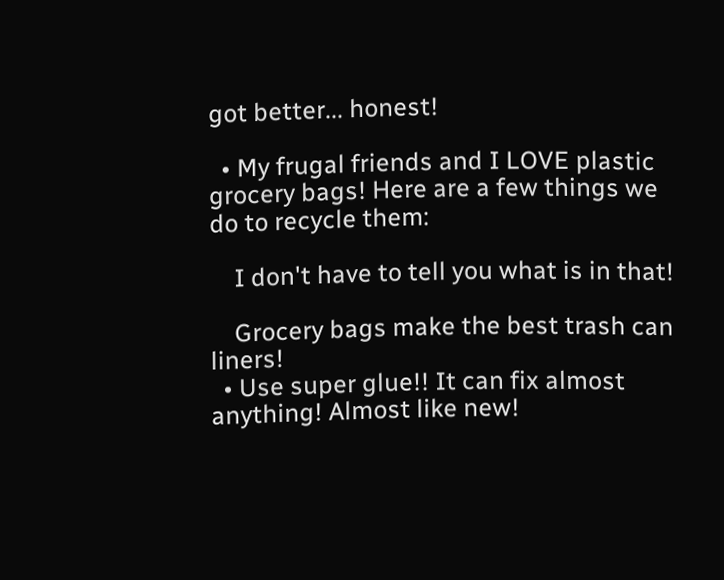got better... honest!

  • My frugal friends and I LOVE plastic grocery bags! Here are a few things we do to recycle them:

    I don't have to tell you what is in that!

    Grocery bags make the best trash can liners!
  • Use super glue!! It can fix almost anything! Almost like new!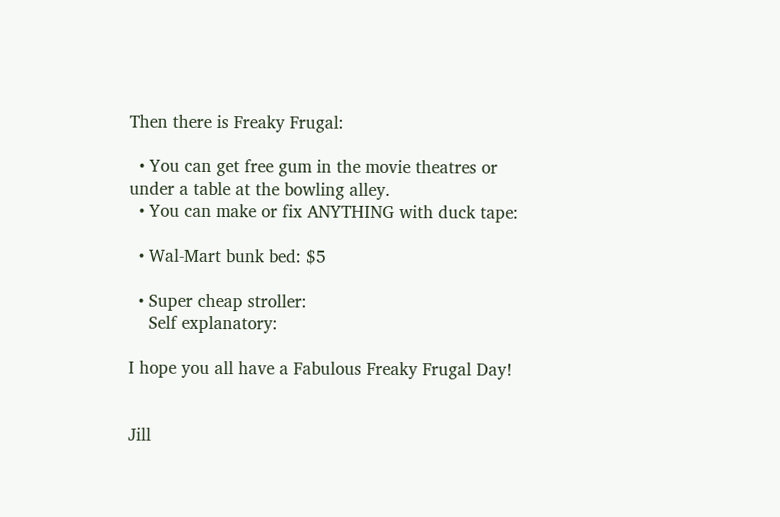Then there is Freaky Frugal:

  • You can get free gum in the movie theatres or under a table at the bowling alley.
  • You can make or fix ANYTHING with duck tape:

  • Wal-Mart bunk bed: $5

  • Super cheap stroller:
    Self explanatory:

I hope you all have a Fabulous Freaky Frugal Day!


Jill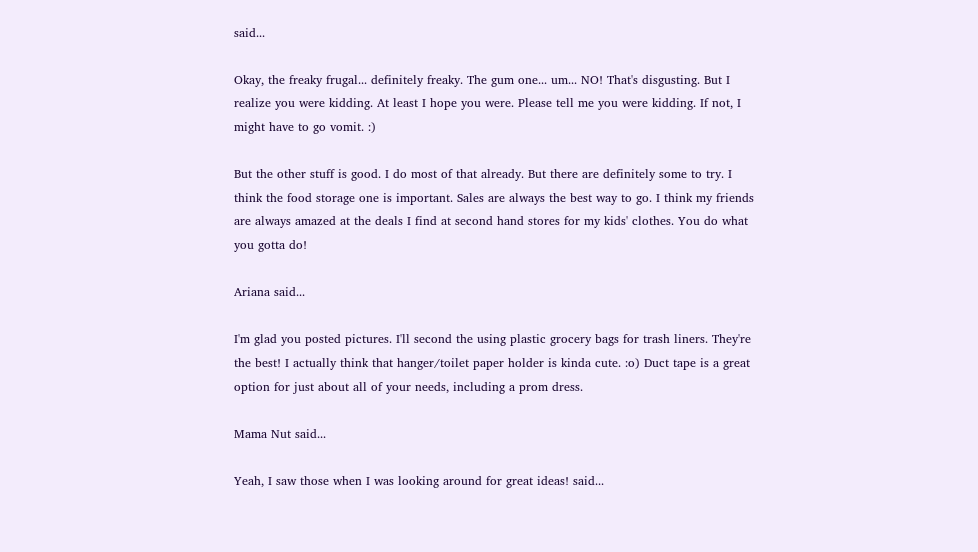said...

Okay, the freaky frugal... definitely freaky. The gum one... um... NO! That's disgusting. But I realize you were kidding. At least I hope you were. Please tell me you were kidding. If not, I might have to go vomit. :)

But the other stuff is good. I do most of that already. But there are definitely some to try. I think the food storage one is important. Sales are always the best way to go. I think my friends are always amazed at the deals I find at second hand stores for my kids' clothes. You do what you gotta do!

Ariana said...

I'm glad you posted pictures. I'll second the using plastic grocery bags for trash liners. They're the best! I actually think that hanger/toilet paper holder is kinda cute. :o) Duct tape is a great option for just about all of your needs, including a prom dress.

Mama Nut said...

Yeah, I saw those when I was looking around for great ideas! said...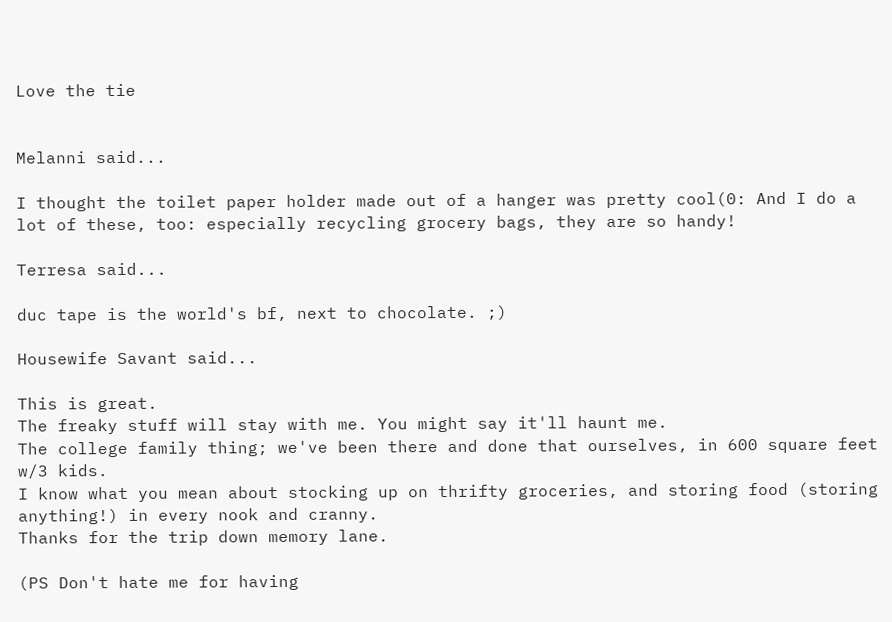Love the tie


Melanni said...

I thought the toilet paper holder made out of a hanger was pretty cool(0: And I do a lot of these, too: especially recycling grocery bags, they are so handy!

Terresa said...

duc tape is the world's bf, next to chocolate. ;)

Housewife Savant said...

This is great.
The freaky stuff will stay with me. You might say it'll haunt me.
The college family thing; we've been there and done that ourselves, in 600 square feet w/3 kids.
I know what you mean about stocking up on thrifty groceries, and storing food (storing anything!) in every nook and cranny.
Thanks for the trip down memory lane.

(PS Don't hate me for having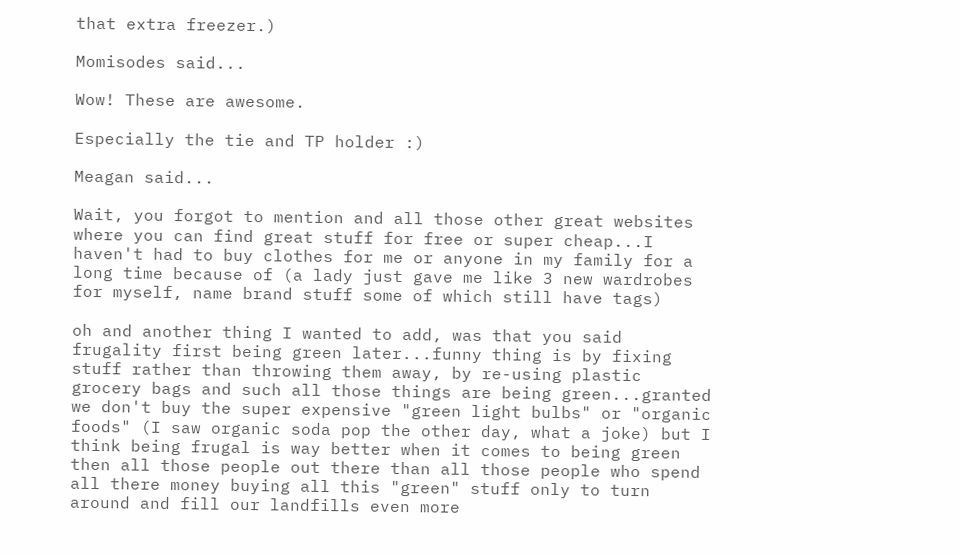that extra freezer.)

Momisodes said...

Wow! These are awesome.

Especially the tie and TP holder :)

Meagan said...

Wait, you forgot to mention and all those other great websites where you can find great stuff for free or super cheap...I haven't had to buy clothes for me or anyone in my family for a long time because of (a lady just gave me like 3 new wardrobes for myself, name brand stuff some of which still have tags)

oh and another thing I wanted to add, was that you said frugality first being green later...funny thing is by fixing stuff rather than throwing them away, by re-using plastic grocery bags and such all those things are being green...granted we don't buy the super expensive "green light bulbs" or "organic foods" (I saw organic soda pop the other day, what a joke) but I think being frugal is way better when it comes to being green then all those people out there than all those people who spend all there money buying all this "green" stuff only to turn around and fill our landfills even more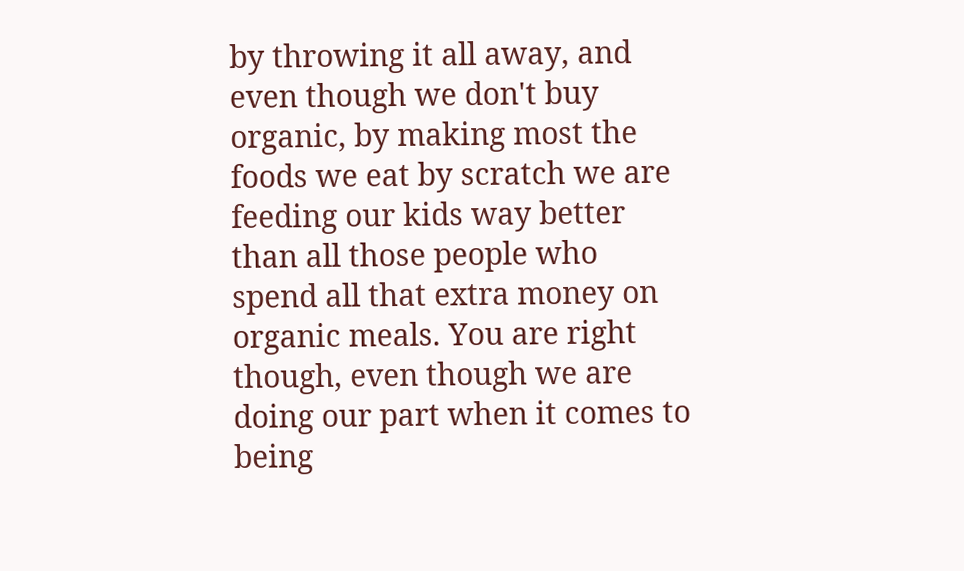by throwing it all away, and even though we don't buy organic, by making most the foods we eat by scratch we are feeding our kids way better than all those people who spend all that extra money on organic meals. You are right though, even though we are doing our part when it comes to being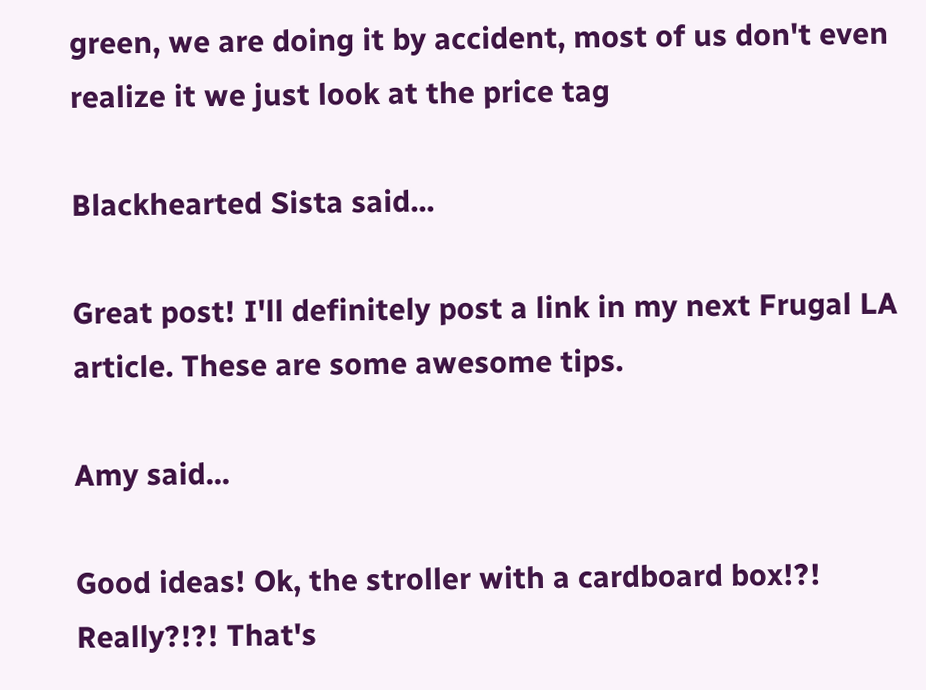green, we are doing it by accident, most of us don't even realize it we just look at the price tag

Blackhearted Sista said...

Great post! I'll definitely post a link in my next Frugal LA article. These are some awesome tips.

Amy said...

Good ideas! Ok, the stroller with a cardboard box!?! Really?!?! That's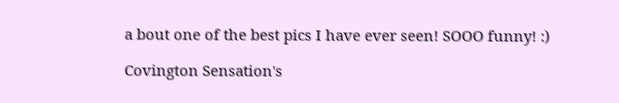a bout one of the best pics I have ever seen! SOOO funny! :)

Covington Sensation's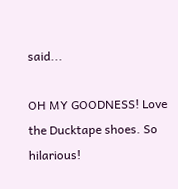said...

OH MY GOODNESS! Love the Ducktape shoes. So hilarious!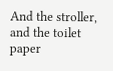And the stroller, and the toilet paper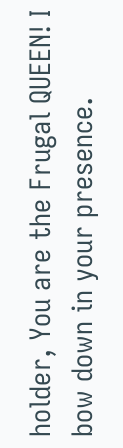holder, You are the Frugal QUEEN! I bow down in your presence.